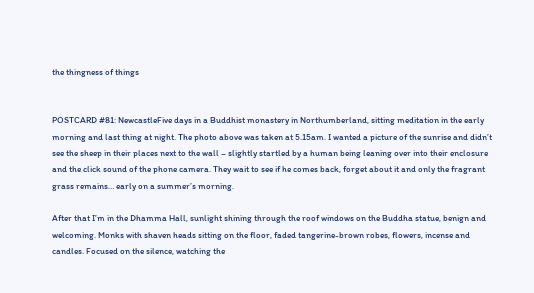the thingness of things


POSTCARD #81: NewcastleFive days in a Buddhist monastery in Northumberland, sitting meditation in the early morning and last thing at night. The photo above was taken at 5.15am. I wanted a picture of the sunrise and didn’t see the sheep in their places next to the wall – slightly startled by a human being leaning over into their enclosure and the click sound of the phone camera. They wait to see if he comes back, forget about it and only the fragrant grass remains… early on a summer’s morning.

After that I’m in the Dhamma Hall, sunlight shining through the roof windows on the Buddha statue, benign and welcoming. Monks with shaven heads sitting on the floor, faded tangerine-brown robes, flowers, incense and candles. Focused on the silence, watching the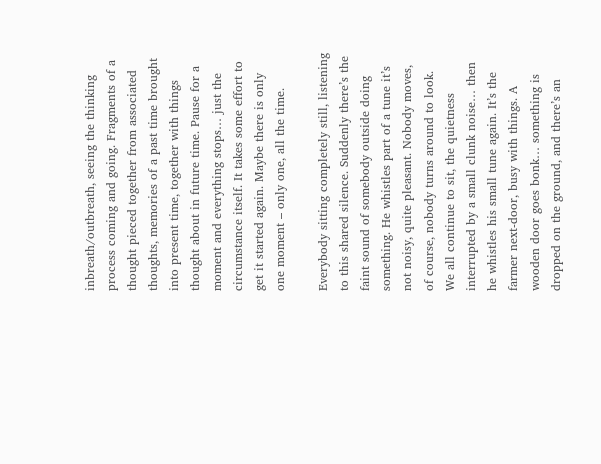inbreath/outbreath, seeing the thinking process coming and going. Fragments of a thought pieced together from associated thoughts, memories of a past time brought into present time, together with things thought about in future time. Pause for a moment and everything stops… just the circumstance itself. It takes some effort to get it started again. Maybe there is only one moment – only one, all the time.

Everybody sitting completely still, listening to this shared silence. Suddenly there’s the faint sound of somebody outside doing something. He whistles part of a tune it’s not noisy, quite pleasant. Nobody moves, of course, nobody turns around to look. We all continue to sit, the quietness interrupted by a small clunk noise… then he whistles his small tune again. It’s the farmer next-door, busy with things. A wooden door goes bonk… something is dropped on the ground, and there’s an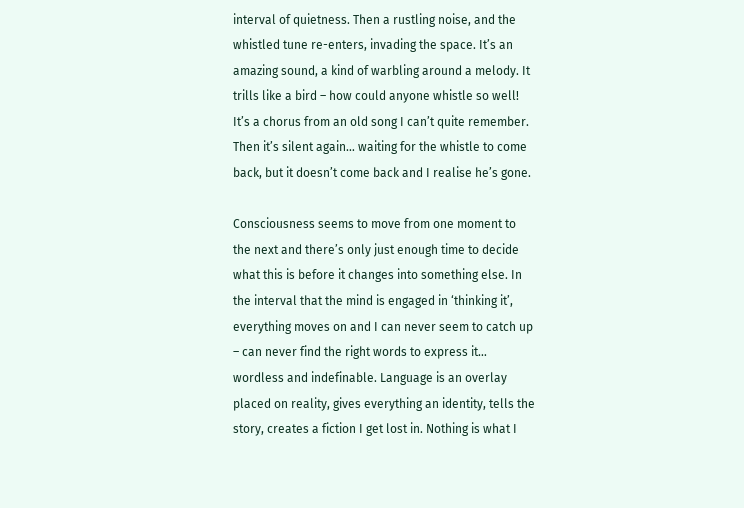interval of quietness. Then a rustling noise, and the whistled tune re-enters, invading the space. It’s an amazing sound, a kind of warbling around a melody. It trills like a bird – how could anyone whistle so well! It’s a chorus from an old song I can’t quite remember. Then it’s silent again… waiting for the whistle to come back, but it doesn’t come back and I realise he’s gone.

Consciousness seems to move from one moment to the next and there’s only just enough time to decide what this is before it changes into something else. In the interval that the mind is engaged in ‘thinking it’, everything moves on and I can never seem to catch up – can never find the right words to express it… wordless and indefinable. Language is an overlay placed on reality, gives everything an identity, tells the story, creates a fiction I get lost in. Nothing is what I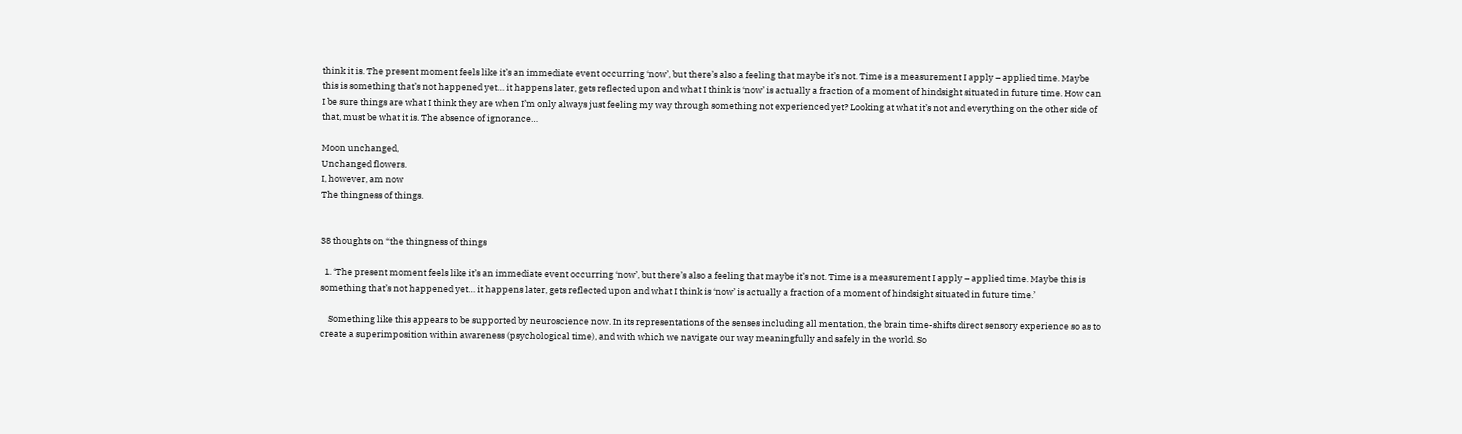think it is. The present moment feels like it’s an immediate event occurring ‘now’, but there’s also a feeling that maybe it’s not. Time is a measurement I apply – applied time. Maybe this is something that’s not happened yet… it happens later, gets reflected upon and what I think is ‘now’ is actually a fraction of a moment of hindsight situated in future time. How can I be sure things are what I think they are when I’m only always just feeling my way through something not experienced yet? Looking at what it’s not and everything on the other side of that, must be what it is. The absence of ignorance…

Moon unchanged,
Unchanged flowers.
I, however, am now
The thingness of things.


38 thoughts on “the thingness of things

  1. ‘The present moment feels like it’s an immediate event occurring ‘now’, but there’s also a feeling that maybe it’s not. Time is a measurement I apply – applied time. Maybe this is something that’s not happened yet… it happens later, gets reflected upon and what I think is ‘now’ is actually a fraction of a moment of hindsight situated in future time.’

    Something like this appears to be supported by neuroscience now. In its representations of the senses including all mentation, the brain time-shifts direct sensory experience so as to create a superimposition within awareness (psychological time), and with which we navigate our way meaningfully and safely in the world. So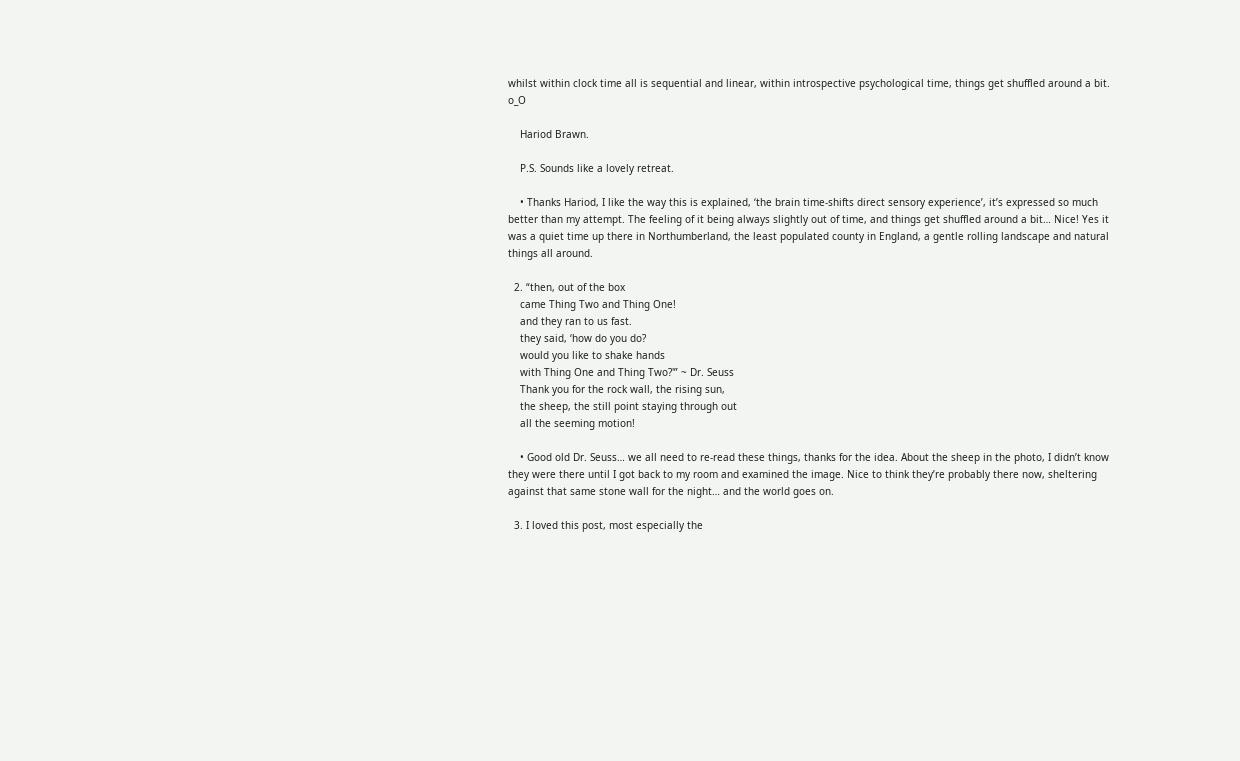whilst within clock time all is sequential and linear, within introspective psychological time, things get shuffled around a bit. o_O

    Hariod Brawn.

    P.S. Sounds like a lovely retreat.

    • Thanks Hariod, I like the way this is explained, ‘the brain time-shifts direct sensory experience’, it’s expressed so much better than my attempt. The feeling of it being always slightly out of time, and things get shuffled around a bit… Nice! Yes it was a quiet time up there in Northumberland, the least populated county in England, a gentle rolling landscape and natural things all around.

  2. “then, out of the box
    came Thing Two and Thing One!
    and they ran to us fast.
    they said, ‘how do you do?
    would you like to shake hands
    with Thing One and Thing Two?'” ~ Dr. Seuss
    Thank you for the rock wall, the rising sun,
    the sheep, the still point staying through out
    all the seeming motion!

    • Good old Dr. Seuss… we all need to re-read these things, thanks for the idea. About the sheep in the photo, I didn’t know they were there until I got back to my room and examined the image. Nice to think they’re probably there now, sheltering against that same stone wall for the night… and the world goes on.

  3. I loved this post, most especially the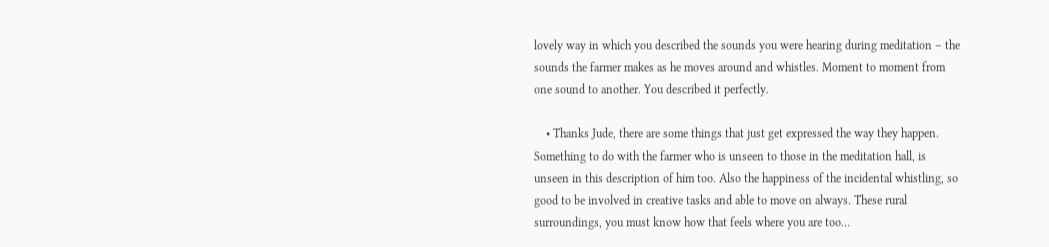lovely way in which you described the sounds you were hearing during meditation – the sounds the farmer makes as he moves around and whistles. Moment to moment from one sound to another. You described it perfectly.

    • Thanks Jude, there are some things that just get expressed the way they happen. Something to do with the farmer who is unseen to those in the meditation hall, is unseen in this description of him too. Also the happiness of the incidental whistling, so good to be involved in creative tasks and able to move on always. These rural surroundings, you must know how that feels where you are too…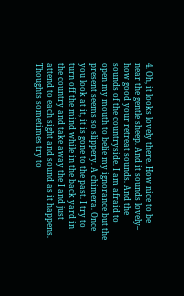4. Oh, it looks lovely there. How nice to be near the gentle sheep. And it sounds lovely– how good your retreat sounds. And the sounds of the countryside. I am afraid to open my mouth to belie my ignorance but the present seems so slippery. A chimera. Once you look at it, it is gone to the past. I try to turn off the mind while in the back yard in the country and take away the I and just attend to each sight and sound as it happens. Thoughts sometimes try to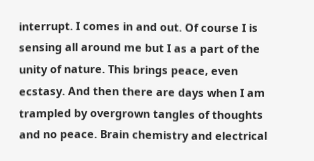interrupt. I comes in and out. Of course I is sensing all around me but I as a part of the unity of nature. This brings peace, even ecstasy. And then there are days when I am trampled by overgrown tangles of thoughts and no peace. Brain chemistry and electrical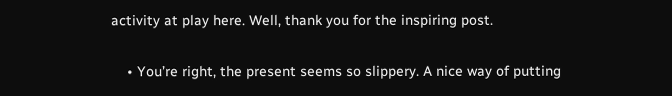activity at play here. Well, thank you for the inspiring post.

    • You’re right, the present seems so slippery. A nice way of putting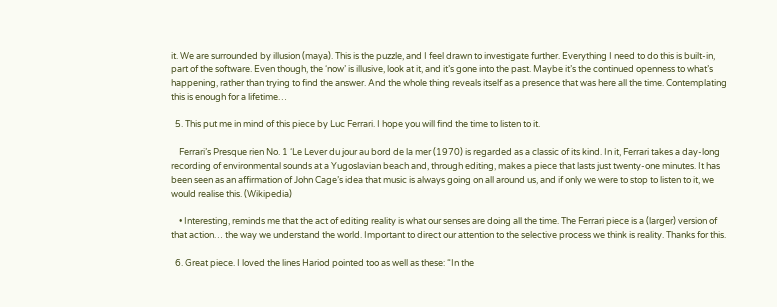it. We are surrounded by illusion (maya). This is the puzzle, and I feel drawn to investigate further. Everything I need to do this is built-in, part of the software. Even though, the ‘now’ is illusive, look at it, and it’s gone into the past. Maybe it’s the continued openness to what’s happening, rather than trying to find the answer. And the whole thing reveals itself as a presence that was here all the time. Contemplating this is enough for a lifetime…

  5. This put me in mind of this piece by Luc Ferrari. I hope you will find the time to listen to it.

    Ferrari’s Presque rien No. 1 ‘Le Lever du jour au bord de la mer (1970) is regarded as a classic of its kind. In it, Ferrari takes a day-long recording of environmental sounds at a Yugoslavian beach and, through editing, makes a piece that lasts just twenty-one minutes. It has been seen as an affirmation of John Cage’s idea that music is always going on all around us, and if only we were to stop to listen to it, we would realise this. (Wikipedia)

    • Interesting, reminds me that the act of editing reality is what our senses are doing all the time. The Ferrari piece is a (larger) version of that action… the way we understand the world. Important to direct our attention to the selective process we think is reality. Thanks for this.

  6. Great piece. I loved the lines Hariod pointed too as well as these: “In the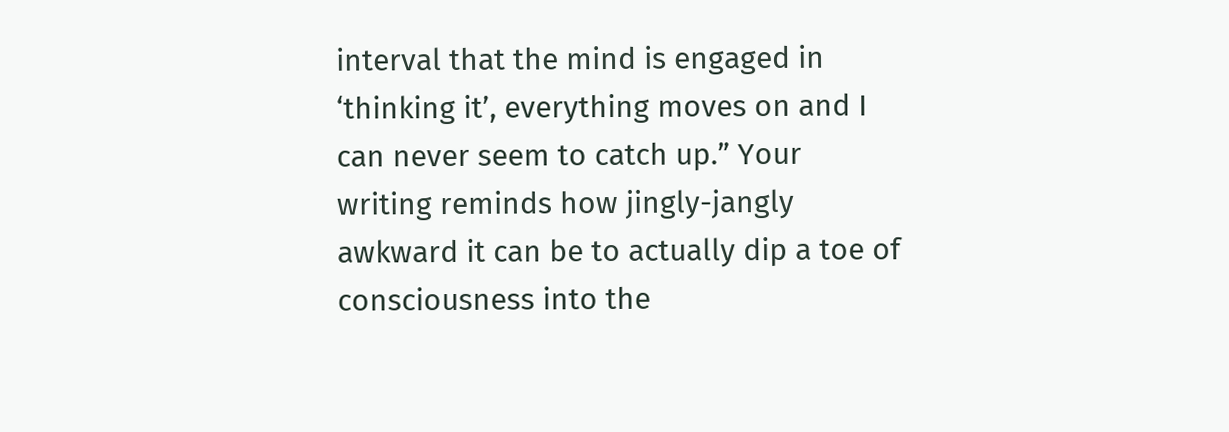interval that the mind is engaged in ‘thinking it’, everything moves on and I can never seem to catch up.” Your writing reminds how jingly-jangly awkward it can be to actually dip a toe of consciousness into the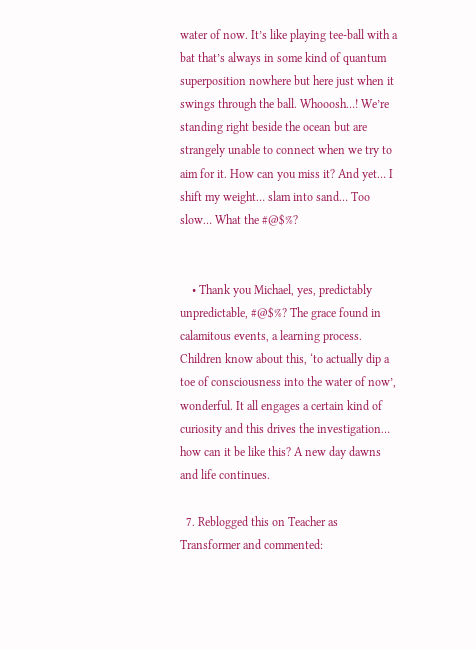water of now. It’s like playing tee-ball with a bat that’s always in some kind of quantum superposition nowhere but here just when it swings through the ball. Whooosh…! We’re standing right beside the ocean but are strangely unable to connect when we try to aim for it. How can you miss it? And yet… I shift my weight… slam into sand… Too slow… What the #@$%?


    • Thank you Michael, yes, predictably unpredictable, #@$%? The grace found in calamitous events, a learning process. Children know about this, ‘to actually dip a toe of consciousness into the water of now’, wonderful. It all engages a certain kind of curiosity and this drives the investigation… how can it be like this? A new day dawns and life continues.

  7. Reblogged this on Teacher as Transformer and commented: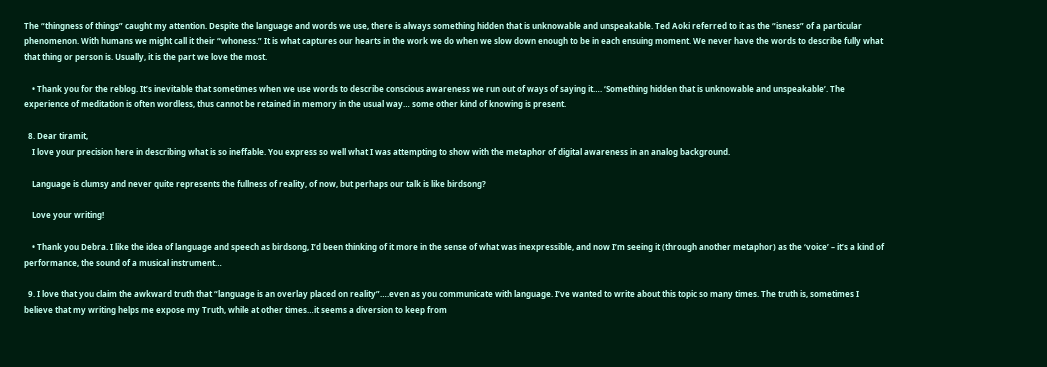The “thingness of things” caught my attention. Despite the language and words we use, there is always something hidden that is unknowable and unspeakable. Ted Aoki referred to it as the “isness” of a particular phenomenon. With humans we might call it their “whoness.” It is what captures our hearts in the work we do when we slow down enough to be in each ensuing moment. We never have the words to describe fully what that thing or person is. Usually, it is the part we love the most.

    • Thank you for the reblog. It’s inevitable that sometimes when we use words to describe conscious awareness we run out of ways of saying it…. ‘Something hidden that is unknowable and unspeakable’. The experience of meditation is often wordless, thus cannot be retained in memory in the usual way… some other kind of knowing is present.

  8. Dear tiramit,
    I love your precision here in describing what is so ineffable. You express so well what I was attempting to show with the metaphor of digital awareness in an analog background.

    Language is clumsy and never quite represents the fullness of reality, of now, but perhaps our talk is like birdsong?

    Love your writing!

    • Thank you Debra. I like the idea of language and speech as birdsong, I’d been thinking of it more in the sense of what was inexpressible, and now I’m seeing it (through another metaphor) as the ‘voice’ – it’s a kind of performance, the sound of a musical instrument…

  9. I love that you claim the awkward truth that “language is an overlay placed on reality”….even as you communicate with language. I’ve wanted to write about this topic so many times. The truth is, sometimes I believe that my writing helps me expose my Truth, while at other times…it seems a diversion to keep from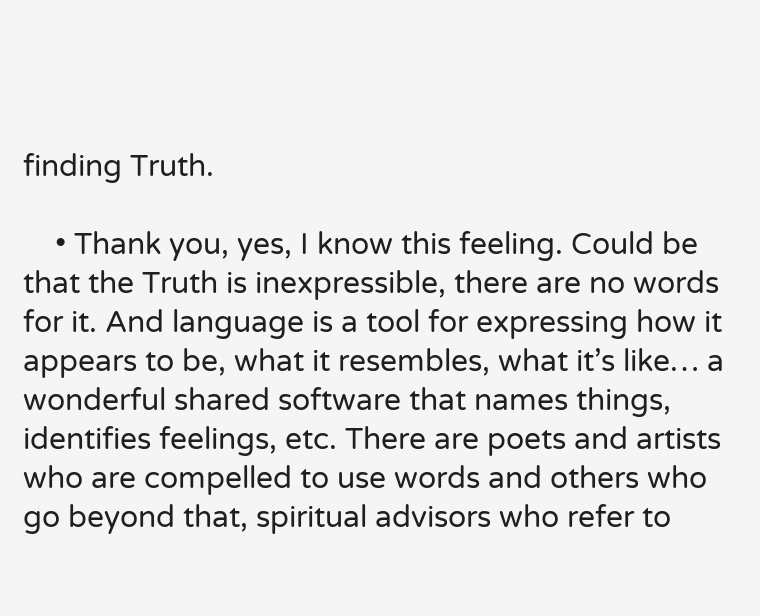finding Truth.

    • Thank you, yes, I know this feeling. Could be that the Truth is inexpressible, there are no words for it. And language is a tool for expressing how it appears to be, what it resembles, what it’s like… a wonderful shared software that names things, identifies feelings, etc. There are poets and artists who are compelled to use words and others who go beyond that, spiritual advisors who refer to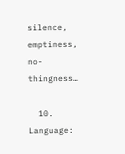silence, emptiness, no-thingness…

  10. Language: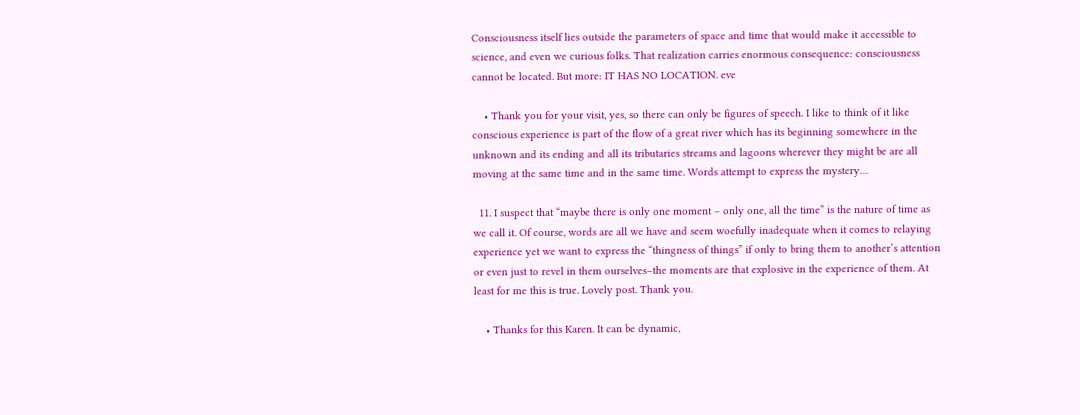Consciousness itself lies outside the parameters of space and time that would make it accessible to science, and even we curious folks. That realization carries enormous consequence: consciousness cannot be located. But more: IT HAS NO LOCATION. eve

    • Thank you for your visit, yes, so there can only be figures of speech. I like to think of it like conscious experience is part of the flow of a great river which has its beginning somewhere in the unknown and its ending and all its tributaries streams and lagoons wherever they might be are all moving at the same time and in the same time. Words attempt to express the mystery…

  11. I suspect that “maybe there is only one moment – only one, all the time” is the nature of time as we call it. Of course, words are all we have and seem woefully inadequate when it comes to relaying experience yet we want to express the “thingness of things” if only to bring them to another’s attention or even just to revel in them ourselves–the moments are that explosive in the experience of them. At least for me this is true. Lovely post. Thank you.

    • Thanks for this Karen. It can be dynamic,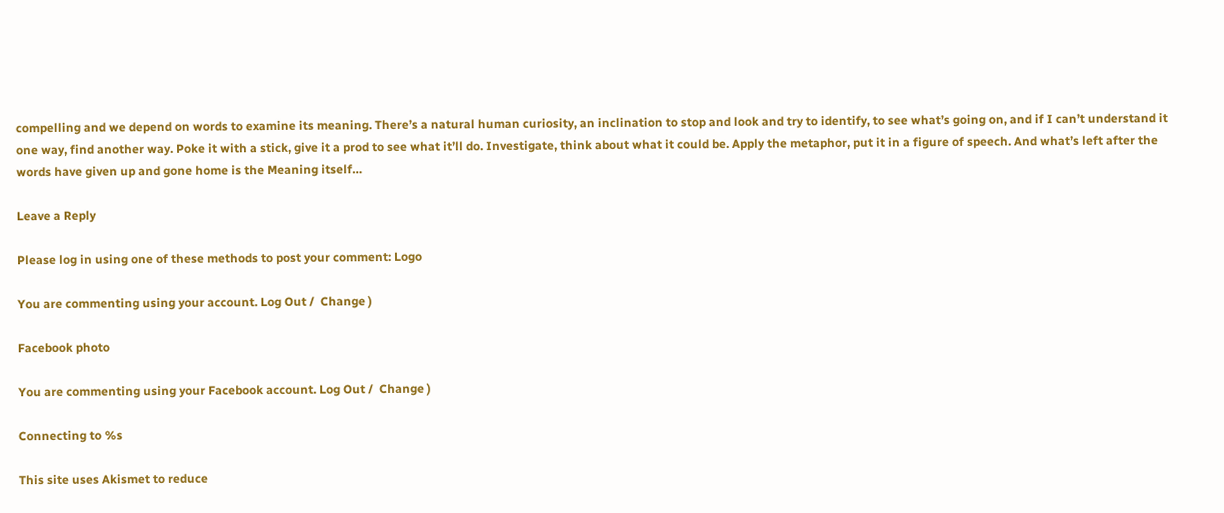compelling and we depend on words to examine its meaning. There’s a natural human curiosity, an inclination to stop and look and try to identify, to see what’s going on, and if I can’t understand it one way, find another way. Poke it with a stick, give it a prod to see what it’ll do. Investigate, think about what it could be. Apply the metaphor, put it in a figure of speech. And what’s left after the words have given up and gone home is the Meaning itself…

Leave a Reply

Please log in using one of these methods to post your comment: Logo

You are commenting using your account. Log Out /  Change )

Facebook photo

You are commenting using your Facebook account. Log Out /  Change )

Connecting to %s

This site uses Akismet to reduce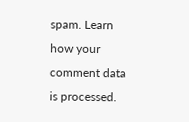spam. Learn how your comment data is processed.